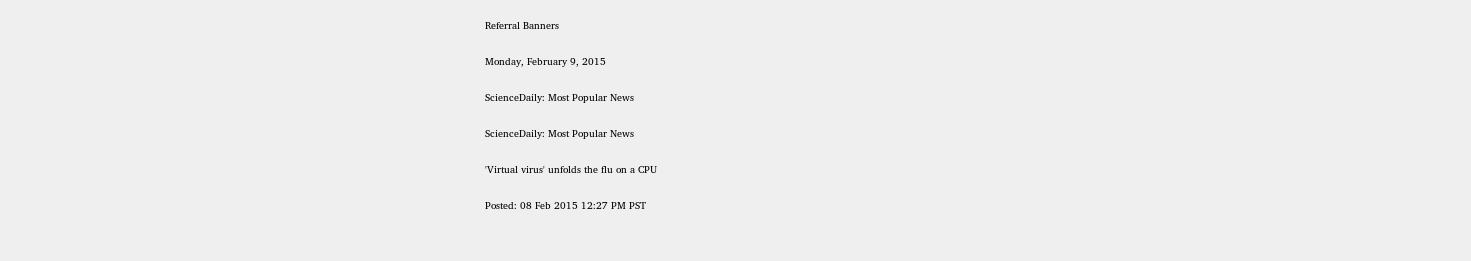Referral Banners

Monday, February 9, 2015

ScienceDaily: Most Popular News

ScienceDaily: Most Popular News

'Virtual virus' unfolds the flu on a CPU

Posted: 08 Feb 2015 12:27 PM PST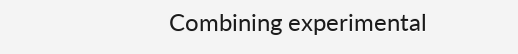Combining experimental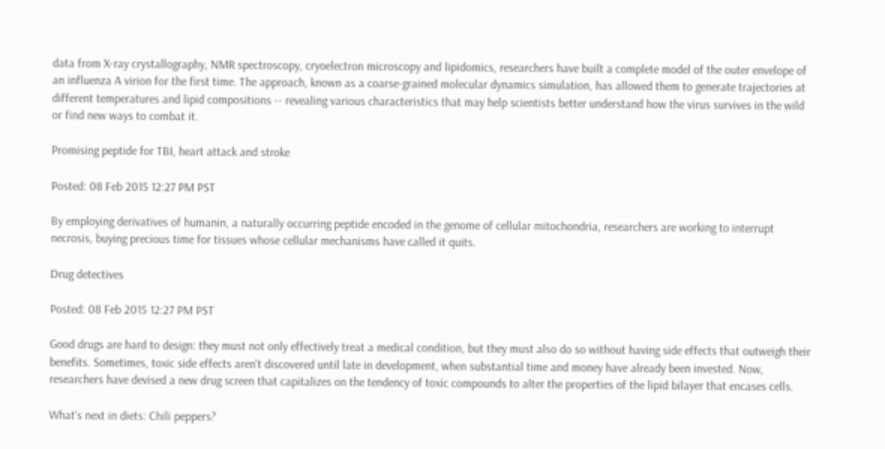data from X-ray crystallography, NMR spectroscopy, cryoelectron microscopy and lipidomics, researchers have built a complete model of the outer envelope of an influenza A virion for the first time. The approach, known as a coarse-grained molecular dynamics simulation, has allowed them to generate trajectories at different temperatures and lipid compositions -- revealing various characteristics that may help scientists better understand how the virus survives in the wild or find new ways to combat it.

Promising peptide for TBI, heart attack and stroke

Posted: 08 Feb 2015 12:27 PM PST

By employing derivatives of humanin, a naturally occurring peptide encoded in the genome of cellular mitochondria, researchers are working to interrupt necrosis, buying precious time for tissues whose cellular mechanisms have called it quits.

Drug detectives

Posted: 08 Feb 2015 12:27 PM PST

Good drugs are hard to design: they must not only effectively treat a medical condition, but they must also do so without having side effects that outweigh their benefits. Sometimes, toxic side effects aren't discovered until late in development, when substantial time and money have already been invested. Now, researchers have devised a new drug screen that capitalizes on the tendency of toxic compounds to alter the properties of the lipid bilayer that encases cells.

What's next in diets: Chili peppers?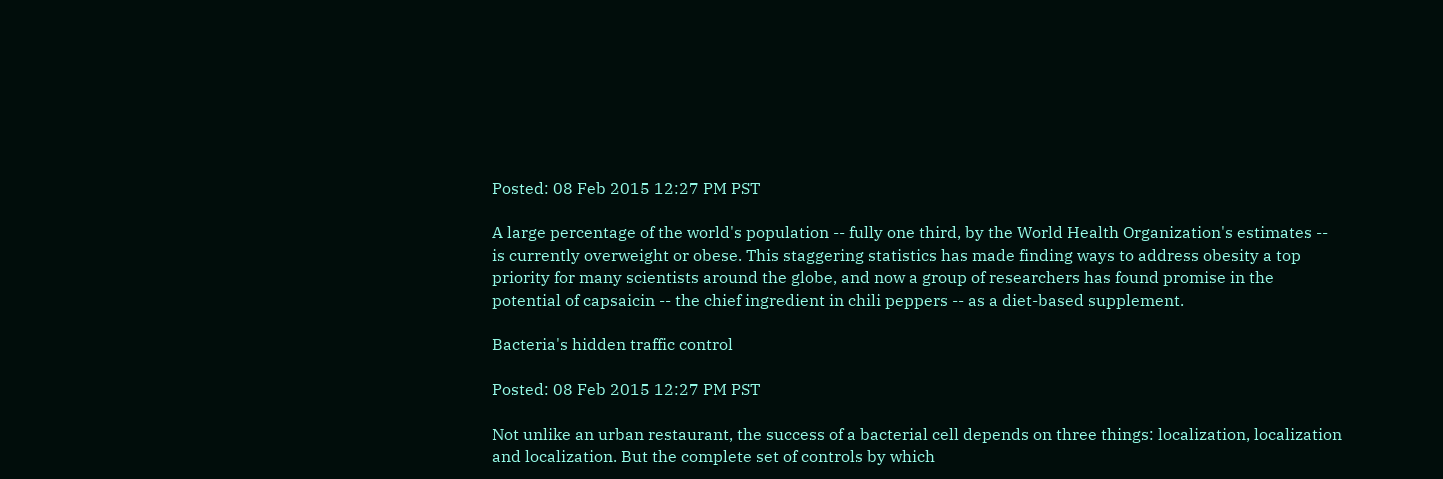Posted: 08 Feb 2015 12:27 PM PST

A large percentage of the world's population -- fully one third, by the World Health Organization's estimates -- is currently overweight or obese. This staggering statistics has made finding ways to address obesity a top priority for many scientists around the globe, and now a group of researchers has found promise in the potential of capsaicin -- the chief ingredient in chili peppers -- as a diet-based supplement.

Bacteria's hidden traffic control

Posted: 08 Feb 2015 12:27 PM PST

Not unlike an urban restaurant, the success of a bacterial cell depends on three things: localization, localization and localization. But the complete set of controls by which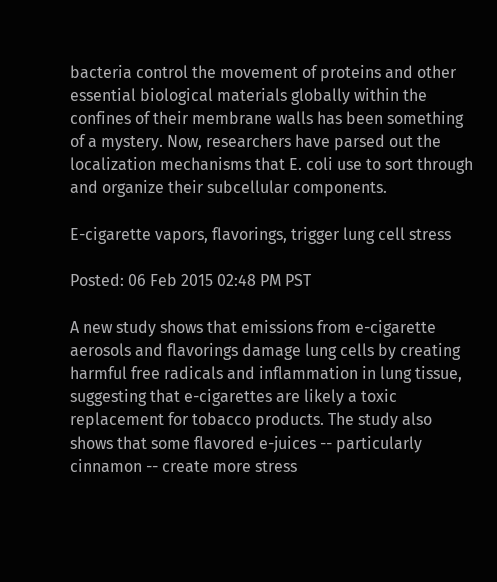bacteria control the movement of proteins and other essential biological materials globally within the confines of their membrane walls has been something of a mystery. Now, researchers have parsed out the localization mechanisms that E. coli use to sort through and organize their subcellular components.

E-cigarette vapors, flavorings, trigger lung cell stress

Posted: 06 Feb 2015 02:48 PM PST

A new study shows that emissions from e-cigarette aerosols and flavorings damage lung cells by creating harmful free radicals and inflammation in lung tissue, suggesting that e-cigarettes are likely a toxic replacement for tobacco products. The study also shows that some flavored e-juices -- particularly cinnamon -- create more stress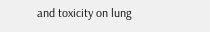and toxicity on lung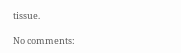tissue.

No comments: